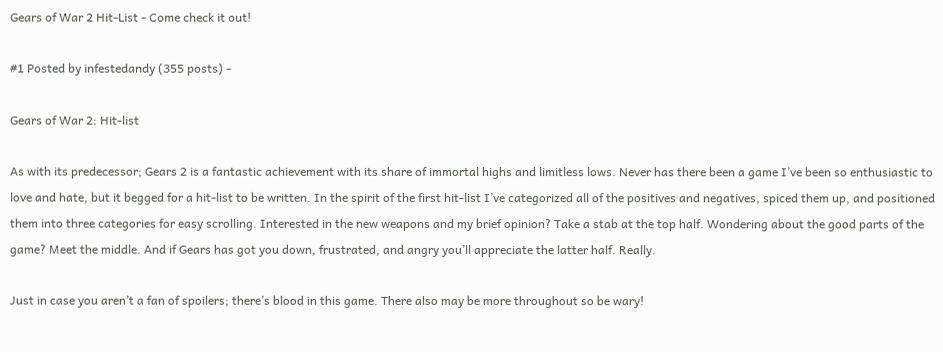Gears of War 2 Hit-List - Come check it out!

#1 Posted by infestedandy (355 posts) -

Gears of War 2: Hit-list

As with its predecessor; Gears 2 is a fantastic achievement with its share of immortal highs and limitless lows. Never has there been a game I’ve been so enthusiastic to love and hate, but it begged for a hit-list to be written. In the spirit of the first hit-list I’ve categorized all of the positives and negatives, spiced them up, and positioned them into three categories for easy scrolling. Interested in the new weapons and my brief opinion? Take a stab at the top half. Wondering about the good parts of the game? Meet the middle. And if Gears has got you down, frustrated, and angry you’ll appreciate the latter half. Really.

Just in case you aren’t a fan of spoilers; there’s blood in this game. There also may be more throughout so be wary!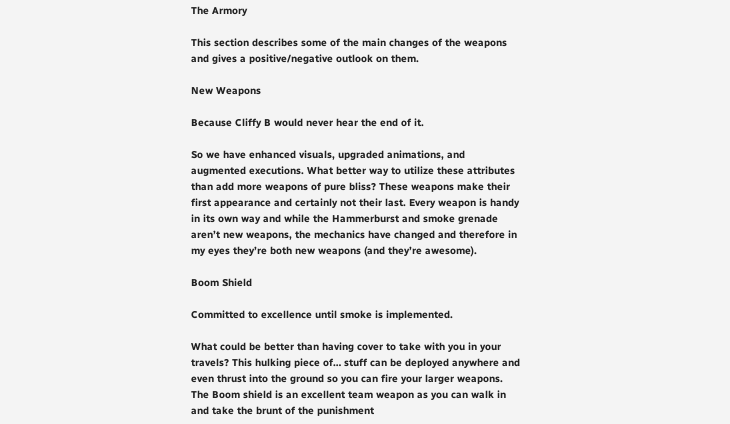The Armory

This section describes some of the main changes of the weapons and gives a positive/negative outlook on them.

New Weapons

Because Cliffy B would never hear the end of it.

So we have enhanced visuals, upgraded animations, and augmented executions. What better way to utilize these attributes than add more weapons of pure bliss? These weapons make their first appearance and certainly not their last. Every weapon is handy in its own way and while the Hammerburst and smoke grenade aren’t new weapons, the mechanics have changed and therefore in my eyes they’re both new weapons (and they’re awesome).

Boom Shield

Committed to excellence until smoke is implemented.

What could be better than having cover to take with you in your travels? This hulking piece of… stuff can be deployed anywhere and even thrust into the ground so you can fire your larger weapons.  The Boom shield is an excellent team weapon as you can walk in and take the brunt of the punishment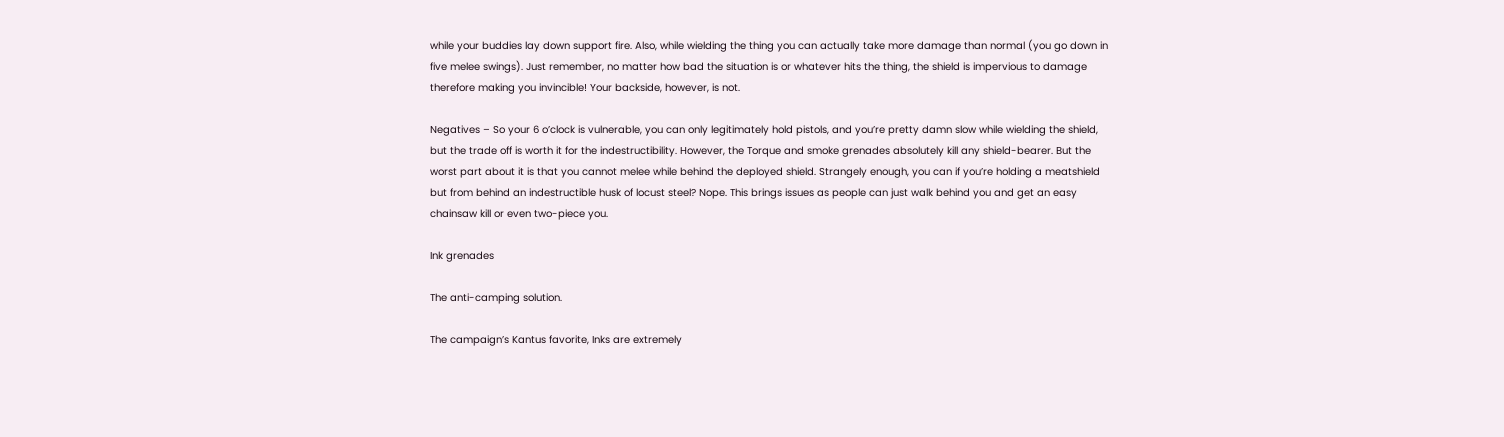while your buddies lay down support fire. Also, while wielding the thing you can actually take more damage than normal (you go down in five melee swings). Just remember, no matter how bad the situation is or whatever hits the thing, the shield is impervious to damage therefore making you invincible! Your backside, however, is not.

Negatives – So your 6 o’clock is vulnerable, you can only legitimately hold pistols, and you’re pretty damn slow while wielding the shield, but the trade off is worth it for the indestructibility. However, the Torque and smoke grenades absolutely kill any shield-bearer. But the worst part about it is that you cannot melee while behind the deployed shield. Strangely enough, you can if you’re holding a meatshield but from behind an indestructible husk of locust steel? Nope. This brings issues as people can just walk behind you and get an easy chainsaw kill or even two-piece you.

Ink grenades

The anti-camping solution.

The campaign’s Kantus favorite, Inks are extremely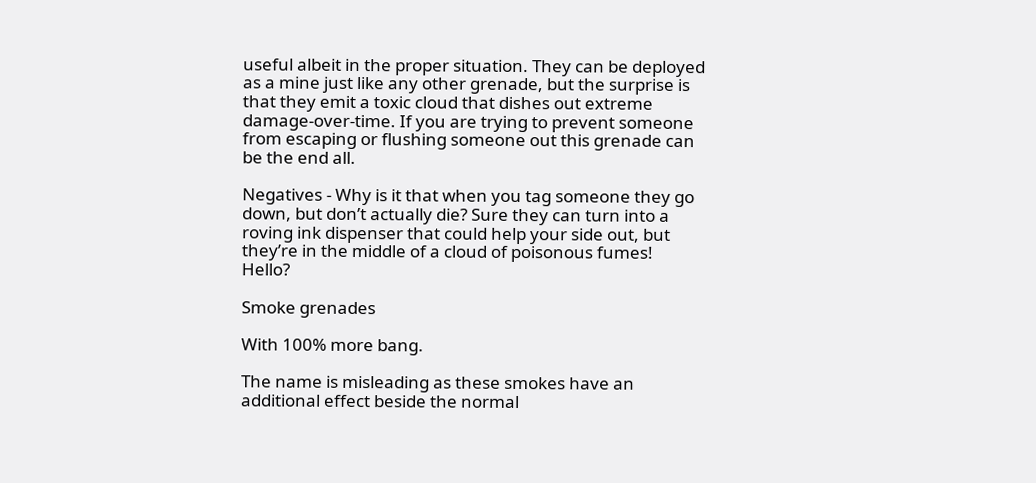useful albeit in the proper situation. They can be deployed as a mine just like any other grenade, but the surprise is that they emit a toxic cloud that dishes out extreme damage-over-time. If you are trying to prevent someone from escaping or flushing someone out this grenade can be the end all.

Negatives - Why is it that when you tag someone they go down, but don’t actually die? Sure they can turn into a roving ink dispenser that could help your side out, but they’re in the middle of a cloud of poisonous fumes! Hello?

Smoke grenades

With 100% more bang.

The name is misleading as these smokes have an additional effect beside the normal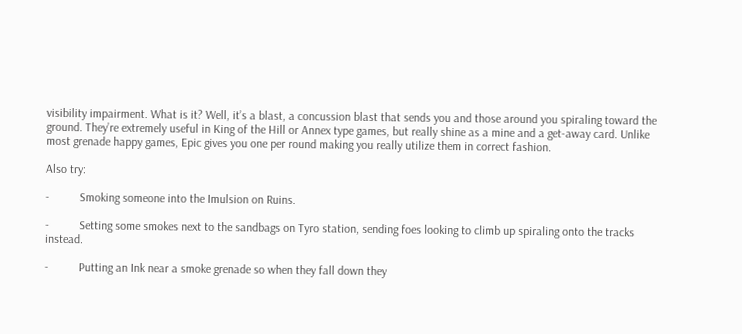visibility impairment. What is it? Well, it’s a blast, a concussion blast that sends you and those around you spiraling toward the ground. They’re extremely useful in King of the Hill or Annex type games, but really shine as a mine and a get-away card. Unlike most grenade happy games, Epic gives you one per round making you really utilize them in correct fashion.

Also try:

-          Smoking someone into the Imulsion on Ruins.

-          Setting some smokes next to the sandbags on Tyro station, sending foes looking to climb up spiraling onto the tracks instead.

-          Putting an Ink near a smoke grenade so when they fall down they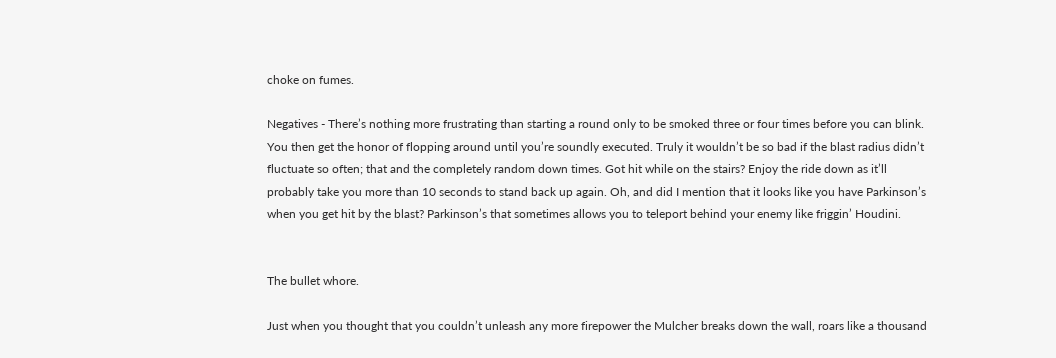choke on fumes.

Negatives - There’s nothing more frustrating than starting a round only to be smoked three or four times before you can blink. You then get the honor of flopping around until you’re soundly executed. Truly it wouldn’t be so bad if the blast radius didn’t fluctuate so often; that and the completely random down times. Got hit while on the stairs? Enjoy the ride down as it’ll probably take you more than 10 seconds to stand back up again. Oh, and did I mention that it looks like you have Parkinson’s when you get hit by the blast? Parkinson’s that sometimes allows you to teleport behind your enemy like friggin’ Houdini.


The bullet whore.

Just when you thought that you couldn’t unleash any more firepower the Mulcher breaks down the wall, roars like a thousand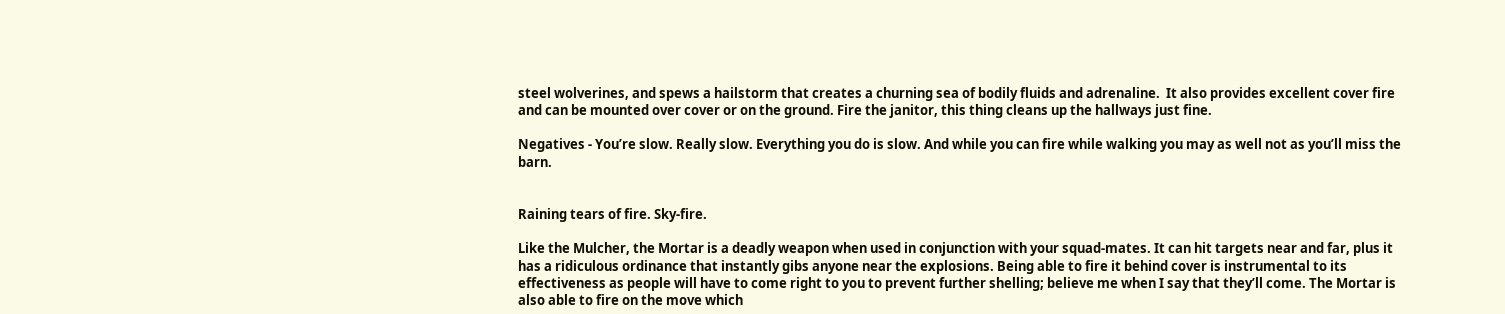steel wolverines, and spews a hailstorm that creates a churning sea of bodily fluids and adrenaline.  It also provides excellent cover fire and can be mounted over cover or on the ground. Fire the janitor, this thing cleans up the hallways just fine.

Negatives - You’re slow. Really slow. Everything you do is slow. And while you can fire while walking you may as well not as you’ll miss the barn.


Raining tears of fire. Sky-fire.

Like the Mulcher, the Mortar is a deadly weapon when used in conjunction with your squad-mates. It can hit targets near and far, plus it has a ridiculous ordinance that instantly gibs anyone near the explosions. Being able to fire it behind cover is instrumental to its effectiveness as people will have to come right to you to prevent further shelling; believe me when I say that they’ll come. The Mortar is also able to fire on the move which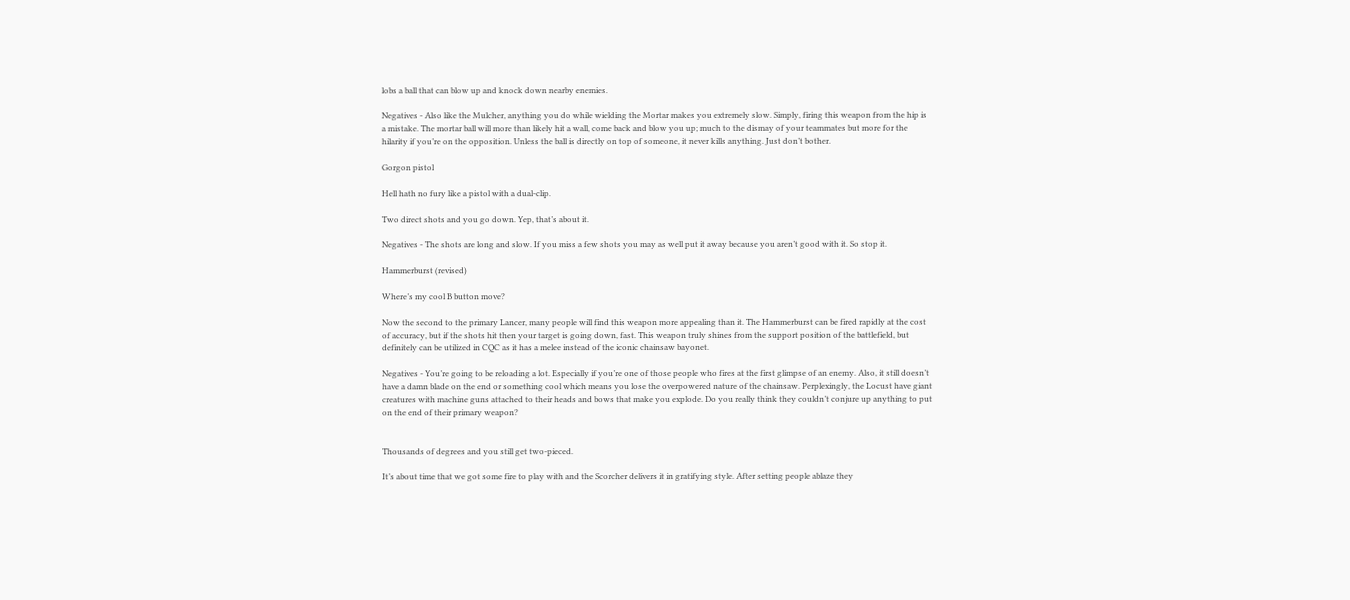lobs a ball that can blow up and knock down nearby enemies.

Negatives - Also like the Mulcher, anything you do while wielding the Mortar makes you extremely slow. Simply, firing this weapon from the hip is a mistake. The mortar ball will more than likely hit a wall, come back and blow you up; much to the dismay of your teammates but more for the hilarity if you’re on the opposition. Unless the ball is directly on top of someone, it never kills anything. Just don’t bother.

Gorgon pistol

Hell hath no fury like a pistol with a dual-clip.

Two direct shots and you go down. Yep, that’s about it.

Negatives - The shots are long and slow. If you miss a few shots you may as well put it away because you aren’t good with it. So stop it.

Hammerburst (revised)

Where’s my cool B button move?

Now the second to the primary Lancer, many people will find this weapon more appealing than it. The Hammerburst can be fired rapidly at the cost of accuracy, but if the shots hit then your target is going down, fast. This weapon truly shines from the support position of the battlefield, but definitely can be utilized in CQC as it has a melee instead of the iconic chainsaw bayonet.

Negatives - You’re going to be reloading a lot. Especially if you’re one of those people who fires at the first glimpse of an enemy. Also, it still doesn’t have a damn blade on the end or something cool which means you lose the overpowered nature of the chainsaw. Perplexingly, the Locust have giant creatures with machine guns attached to their heads and bows that make you explode. Do you really think they couldn’t conjure up anything to put on the end of their primary weapon?


Thousands of degrees and you still get two-pieced.

It’s about time that we got some fire to play with and the Scorcher delivers it in gratifying style. After setting people ablaze they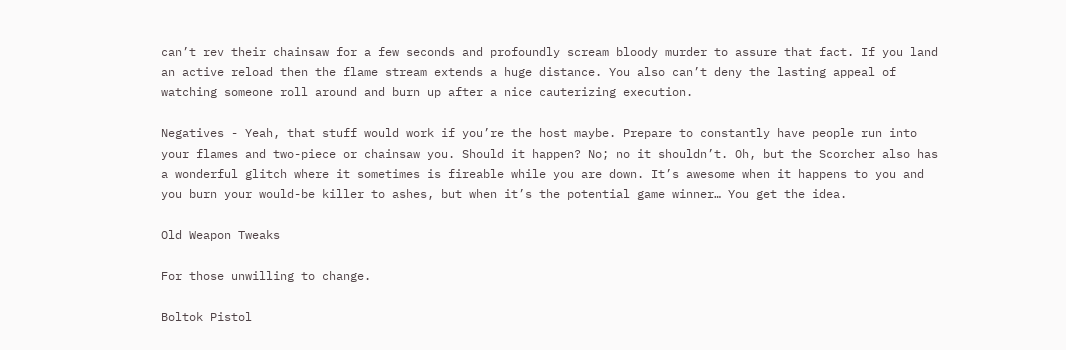can’t rev their chainsaw for a few seconds and profoundly scream bloody murder to assure that fact. If you land an active reload then the flame stream extends a huge distance. You also can’t deny the lasting appeal of watching someone roll around and burn up after a nice cauterizing execution.

Negatives - Yeah, that stuff would work if you’re the host maybe. Prepare to constantly have people run into your flames and two-piece or chainsaw you. Should it happen? No; no it shouldn’t. Oh, but the Scorcher also has a wonderful glitch where it sometimes is fireable while you are down. It’s awesome when it happens to you and you burn your would-be killer to ashes, but when it’s the potential game winner… You get the idea.

Old Weapon Tweaks

For those unwilling to change.

Boltok Pistol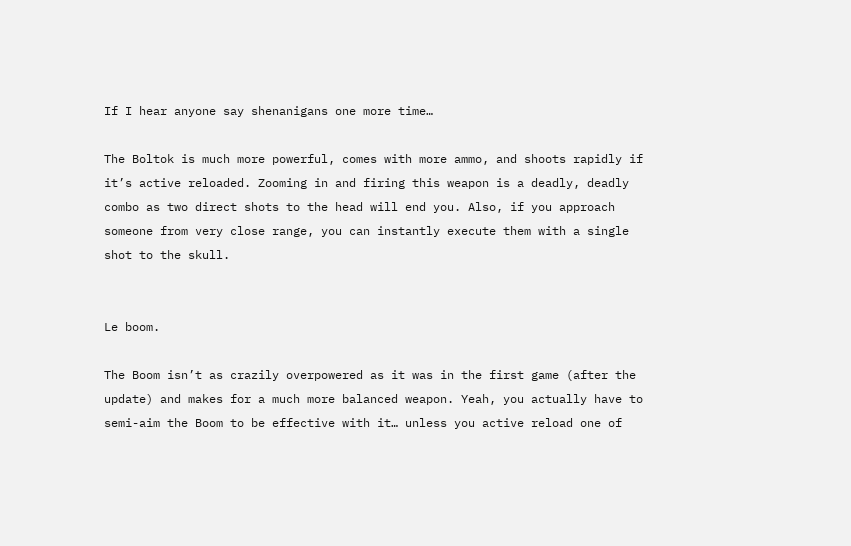If I hear anyone say shenanigans one more time…

The Boltok is much more powerful, comes with more ammo, and shoots rapidly if it’s active reloaded. Zooming in and firing this weapon is a deadly, deadly combo as two direct shots to the head will end you. Also, if you approach someone from very close range, you can instantly execute them with a single shot to the skull.


Le boom.

The Boom isn’t as crazily overpowered as it was in the first game (after the update) and makes for a much more balanced weapon. Yeah, you actually have to semi-aim the Boom to be effective with it… unless you active reload one of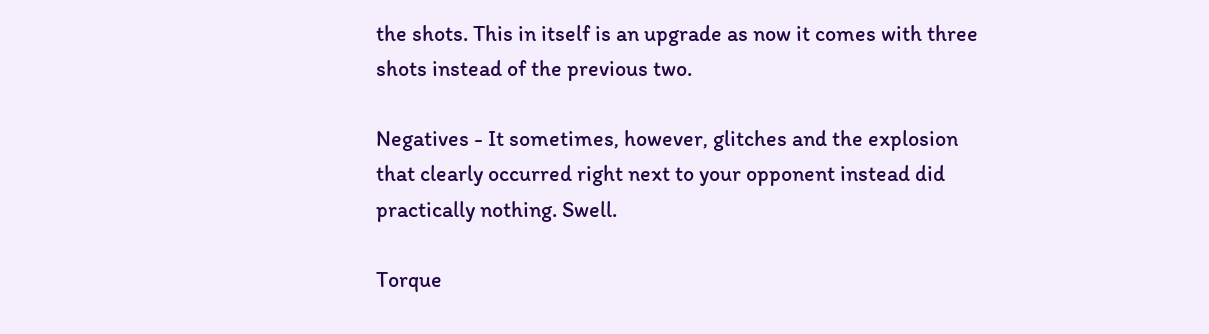the shots. This in itself is an upgrade as now it comes with three shots instead of the previous two.

Negatives - It sometimes, however, glitches and the explosion that clearly occurred right next to your opponent instead did practically nothing. Swell.

Torque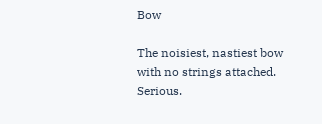Bow

The noisiest, nastiest bow with no strings attached. Serious.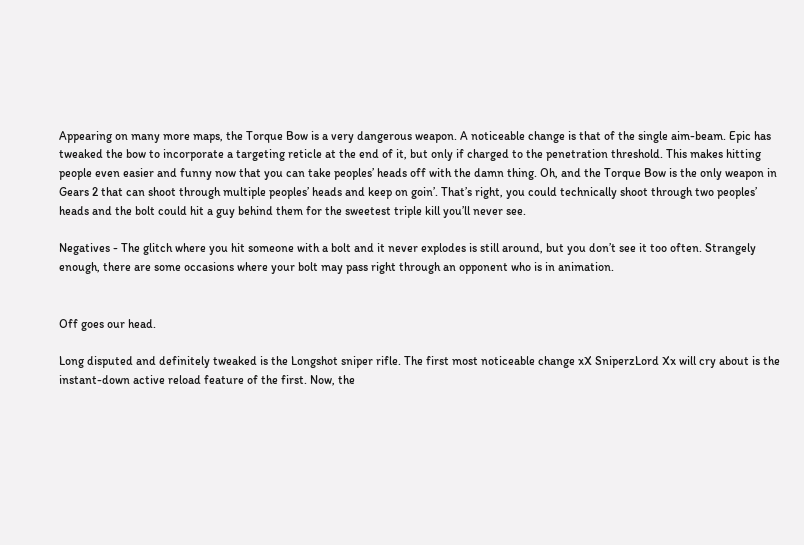Appearing on many more maps, the Torque Bow is a very dangerous weapon. A noticeable change is that of the single aim-beam. Epic has tweaked the bow to incorporate a targeting reticle at the end of it, but only if charged to the penetration threshold. This makes hitting people even easier and funny now that you can take peoples’ heads off with the damn thing. Oh, and the Torque Bow is the only weapon in Gears 2 that can shoot through multiple peoples’ heads and keep on goin’. That’s right, you could technically shoot through two peoples’ heads and the bolt could hit a guy behind them for the sweetest triple kill you’ll never see.

Negatives - The glitch where you hit someone with a bolt and it never explodes is still around, but you don’t see it too often. Strangely enough, there are some occasions where your bolt may pass right through an opponent who is in animation.


Off goes our head.

Long disputed and definitely tweaked is the Longshot sniper rifle. The first most noticeable change xX SniperzLord Xx will cry about is the instant-down active reload feature of the first. Now, the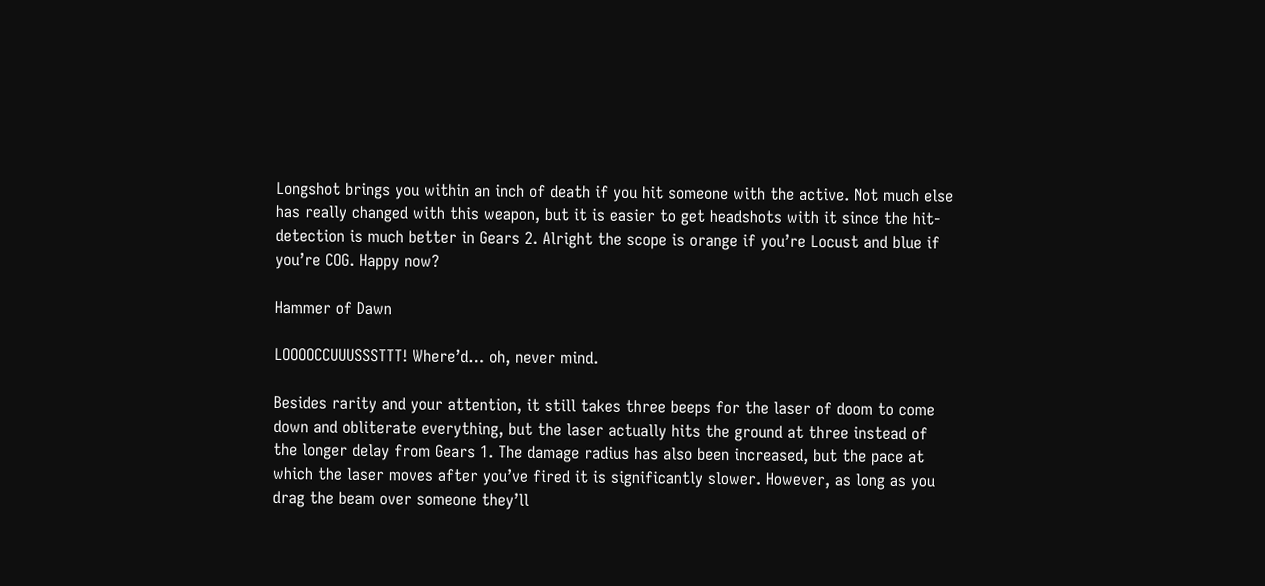Longshot brings you within an inch of death if you hit someone with the active. Not much else has really changed with this weapon, but it is easier to get headshots with it since the hit-detection is much better in Gears 2. Alright the scope is orange if you’re Locust and blue if you’re COG. Happy now?

Hammer of Dawn

LOOOOCCUUUSSSTTT! Where’d… oh, never mind.

Besides rarity and your attention, it still takes three beeps for the laser of doom to come down and obliterate everything, but the laser actually hits the ground at three instead of the longer delay from Gears 1. The damage radius has also been increased, but the pace at which the laser moves after you’ve fired it is significantly slower. However, as long as you drag the beam over someone they’ll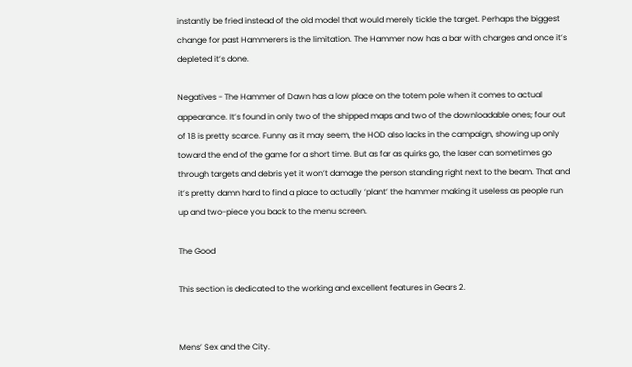instantly be fried instead of the old model that would merely tickle the target. Perhaps the biggest change for past Hammerers is the limitation. The Hammer now has a bar with charges and once it’s depleted it’s done.

Negatives - The Hammer of Dawn has a low place on the totem pole when it comes to actual appearance. It’s found in only two of the shipped maps and two of the downloadable ones; four out of 18 is pretty scarce. Funny as it may seem, the HOD also lacks in the campaign, showing up only toward the end of the game for a short time. But as far as quirks go, the laser can sometimes go through targets and debris yet it won’t damage the person standing right next to the beam. That and it’s pretty damn hard to find a place to actually ‘plant’ the hammer making it useless as people run up and two-piece you back to the menu screen.

The Good

This section is dedicated to the working and excellent features in Gears 2.


Mens’ Sex and the City.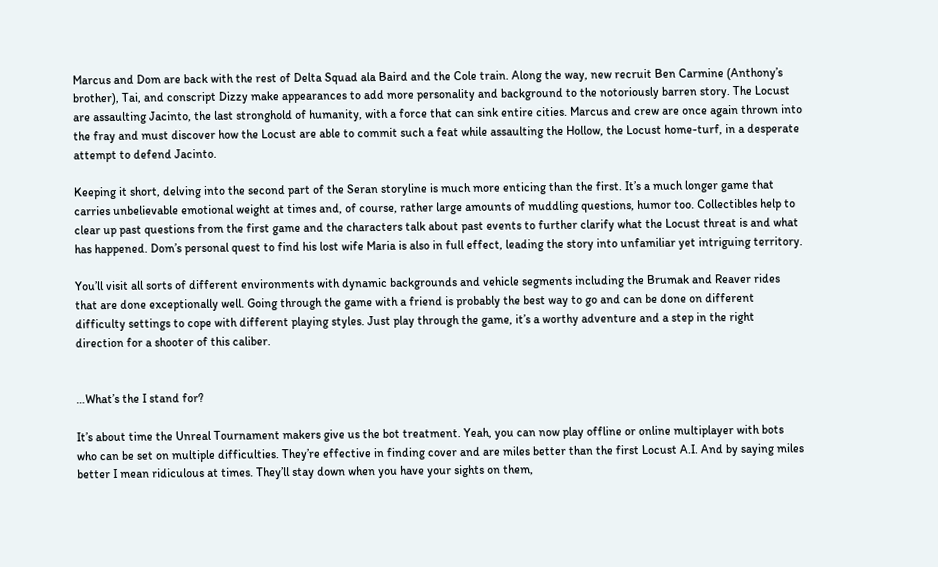Marcus and Dom are back with the rest of Delta Squad ala Baird and the Cole train. Along the way, new recruit Ben Carmine (Anthony’s brother), Tai, and conscript Dizzy make appearances to add more personality and background to the notoriously barren story. The Locust are assaulting Jacinto, the last stronghold of humanity, with a force that can sink entire cities. Marcus and crew are once again thrown into the fray and must discover how the Locust are able to commit such a feat while assaulting the Hollow, the Locust home-turf, in a desperate attempt to defend Jacinto.

Keeping it short, delving into the second part of the Seran storyline is much more enticing than the first. It’s a much longer game that carries unbelievable emotional weight at times and, of course, rather large amounts of muddling questions, humor too. Collectibles help to clear up past questions from the first game and the characters talk about past events to further clarify what the Locust threat is and what has happened. Dom’s personal quest to find his lost wife Maria is also in full effect, leading the story into unfamiliar yet intriguing territory.

You’ll visit all sorts of different environments with dynamic backgrounds and vehicle segments including the Brumak and Reaver rides that are done exceptionally well. Going through the game with a friend is probably the best way to go and can be done on different difficulty settings to cope with different playing styles. Just play through the game, it’s a worthy adventure and a step in the right direction for a shooter of this caliber.


…What’s the I stand for?

It’s about time the Unreal Tournament makers give us the bot treatment. Yeah, you can now play offline or online multiplayer with bots who can be set on multiple difficulties. They’re effective in finding cover and are miles better than the first Locust A.I. And by saying miles better I mean ridiculous at times. They’ll stay down when you have your sights on them,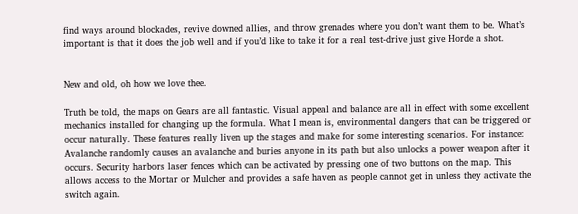find ways around blockades, revive downed allies, and throw grenades where you don’t want them to be. What’s important is that it does the job well and if you’d like to take it for a real test-drive just give Horde a shot.


New and old, oh how we love thee.

Truth be told, the maps on Gears are all fantastic. Visual appeal and balance are all in effect with some excellent mechanics installed for changing up the formula. What I mean is, environmental dangers that can be triggered or occur naturally. These features really liven up the stages and make for some interesting scenarios. For instance: Avalanche randomly causes an avalanche and buries anyone in its path but also unlocks a power weapon after it occurs. Security harbors laser fences which can be activated by pressing one of two buttons on the map. This allows access to the Mortar or Mulcher and provides a safe haven as people cannot get in unless they activate the switch again.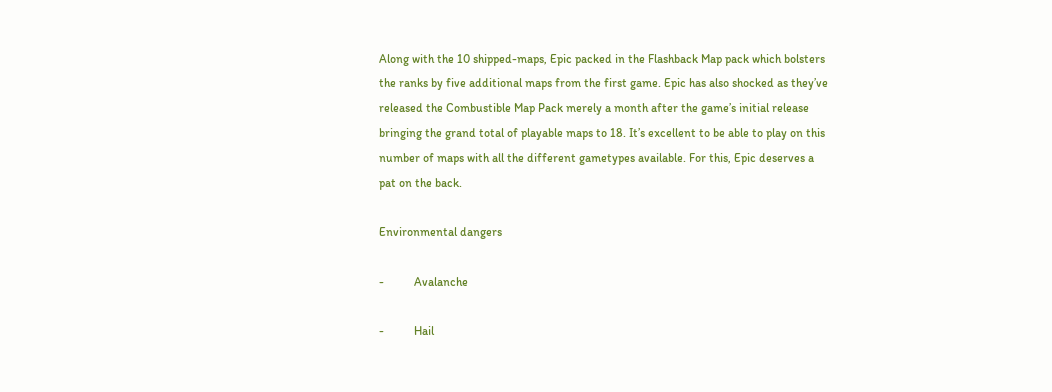Along with the 10 shipped-maps, Epic packed in the Flashback Map pack which bolsters the ranks by five additional maps from the first game. Epic has also shocked as they’ve released the Combustible Map Pack merely a month after the game’s initial release bringing the grand total of playable maps to 18. It’s excellent to be able to play on this number of maps with all the different gametypes available. For this, Epic deserves a pat on the back.

Environmental dangers

-          Avalanche

-          Hail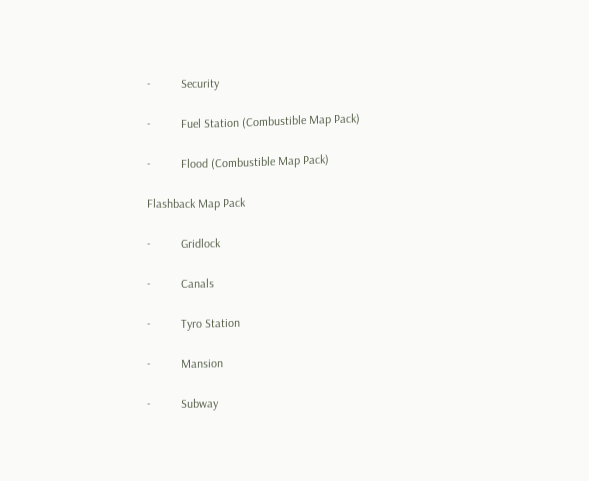-          Security

-          Fuel Station (Combustible Map Pack)

-          Flood (Combustible Map Pack)

Flashback Map Pack

-          Gridlock

-          Canals

-          Tyro Station

-          Mansion

-          Subway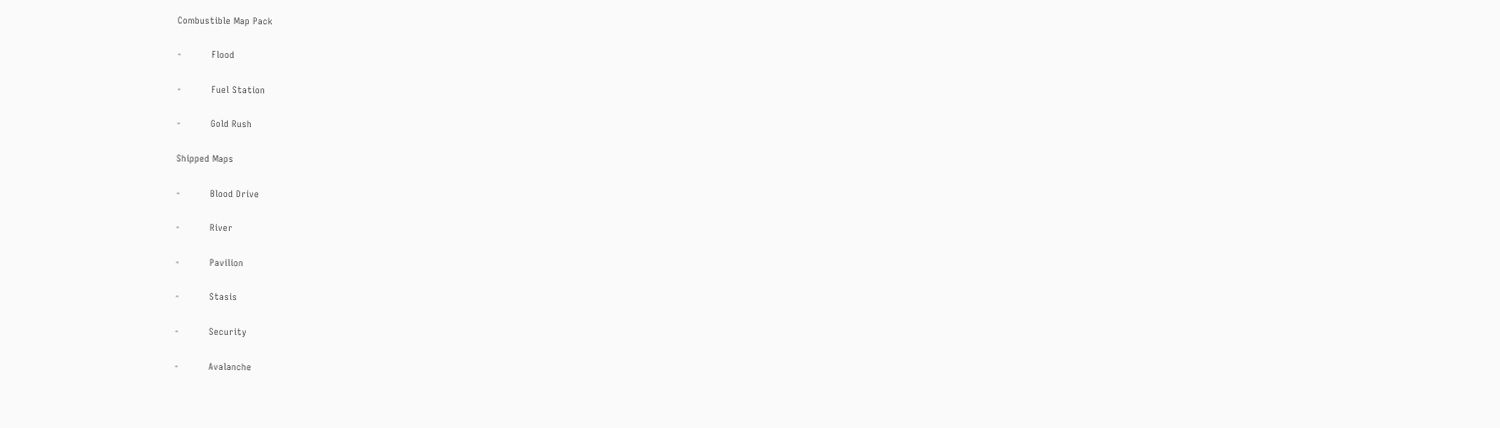Combustible Map Pack

-          Flood

-          Fuel Station

-          Gold Rush

Shipped Maps

-          Blood Drive

-          River

-          Pavilion

-          Stasis

-          Security

-          Avalanche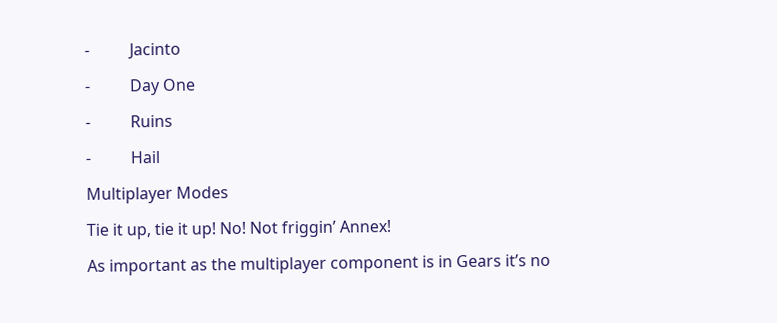-          Jacinto

-          Day One

-          Ruins

-          Hail

Multiplayer Modes

Tie it up, tie it up! No! Not friggin’ Annex!

As important as the multiplayer component is in Gears it’s no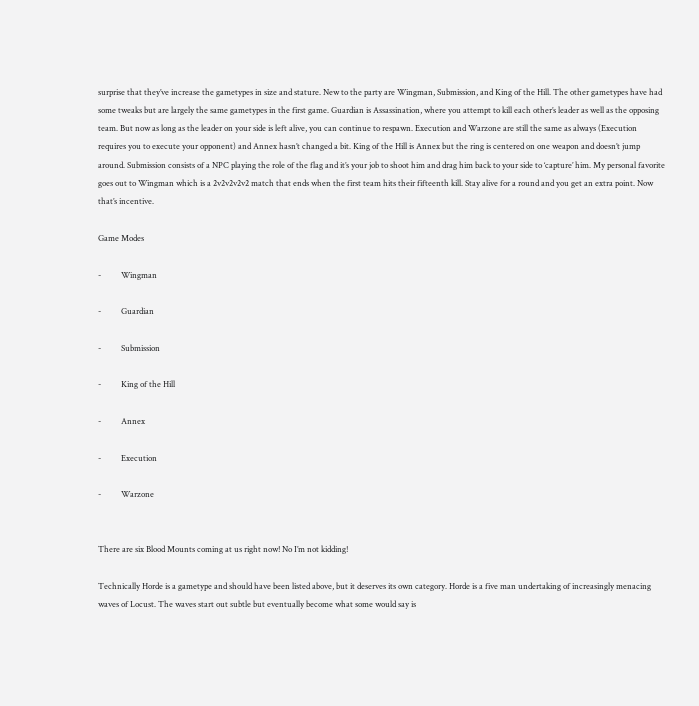surprise that they’ve increase the gametypes in size and stature. New to the party are Wingman, Submission, and King of the Hill. The other gametypes have had some tweaks but are largely the same gametypes in the first game. Guardian is Assassination, where you attempt to kill each other’s leader as well as the opposing team. But now as long as the leader on your side is left alive, you can continue to respawn. Execution and Warzone are still the same as always (Execution requires you to execute your opponent) and Annex hasn’t changed a bit. King of the Hill is Annex but the ring is centered on one weapon and doesn’t jump around. Submission consists of a NPC playing the role of the flag and it’s your job to shoot him and drag him back to your side to ‘capture’ him. My personal favorite goes out to Wingman which is a 2v2v2v2v2 match that ends when the first team hits their fifteenth kill. Stay alive for a round and you get an extra point. Now that’s incentive.

Game Modes

-          Wingman

-          Guardian

-          Submission

-          King of the Hill

-          Annex

-          Execution

-          Warzone


There are six Blood Mounts coming at us right now! No I’m not kidding!

Technically Horde is a gametype and should have been listed above, but it deserves its own category. Horde is a five man undertaking of increasingly menacing waves of Locust. The waves start out subtle but eventually become what some would say is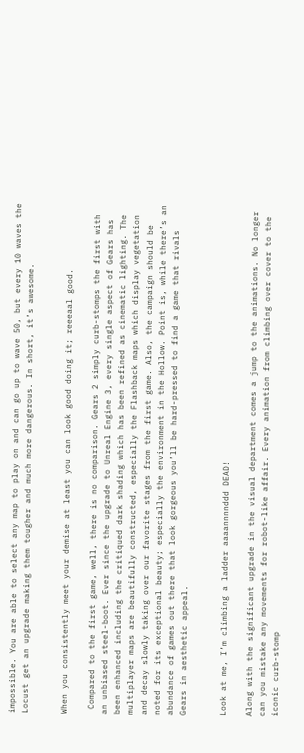impossible. You are able to select any map to play on and can go up to wave 50, but every 10 waves the Locust get an upgrade making them tougher and much more dangerous. In short, it’s awesome.


When you consistently meet your demise at least you can look good doing it; reeeaal good.

 Compared to the first game, well, there is no comparison. Gears 2 simply curb-stomps the first with an unbiased steel-boot. Ever since the upgrade to Unreal Engine 3, every single aspect of Gears has been enhanced including the critiqued dark shading which has been refined as cinematic lighting. The multiplayer maps are beautifully constructed, especially the Flashback maps which display vegetation and decay slowly taking over our favorite stages from the first game. Also, the campaign should be noted for its exceptional beauty; especially the environment in the Hollow. Point is, while there’s an abundance of games out there that look gorgeous you’ll be hard-pressed to find a game that rivals Gears in aesthetic appeal.


Look at me, I’m climbing a ladder aaaannnnddd DEAD!

Along with the significant upgrade in the visual department comes a jump to the animations. No longer can you mistake any movements for robot-like affair. Every animation from climbing over cover to the iconic curb-stomp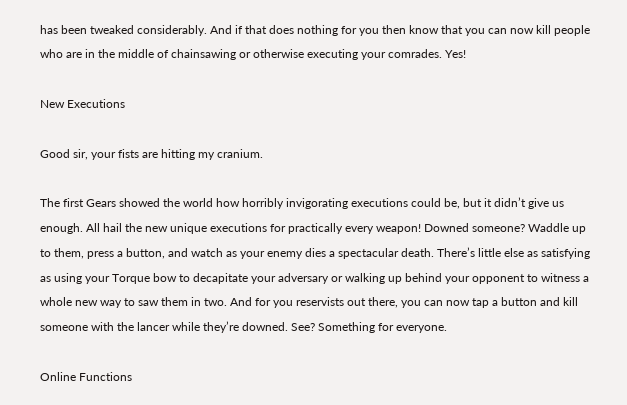has been tweaked considerably. And if that does nothing for you then know that you can now kill people who are in the middle of chainsawing or otherwise executing your comrades. Yes!

New Executions

Good sir, your fists are hitting my cranium.

The first Gears showed the world how horribly invigorating executions could be, but it didn’t give us enough. All hail the new unique executions for practically every weapon! Downed someone? Waddle up to them, press a button, and watch as your enemy dies a spectacular death. There’s little else as satisfying as using your Torque bow to decapitate your adversary or walking up behind your opponent to witness a whole new way to saw them in two. And for you reservists out there, you can now tap a button and kill someone with the lancer while they’re downed. See? Something for everyone.

Online Functions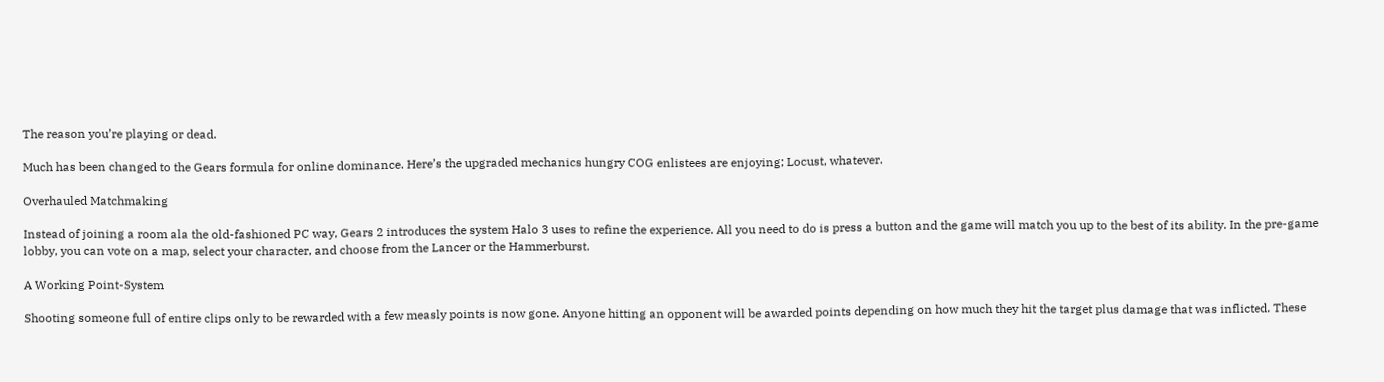The reason you’re playing or dead.

Much has been changed to the Gears formula for online dominance. Here’s the upgraded mechanics hungry COG enlistees are enjoying; Locust, whatever.

Overhauled Matchmaking

Instead of joining a room ala the old-fashioned PC way, Gears 2 introduces the system Halo 3 uses to refine the experience. All you need to do is press a button and the game will match you up to the best of its ability. In the pre-game lobby, you can vote on a map, select your character, and choose from the Lancer or the Hammerburst.

A Working Point-System

Shooting someone full of entire clips only to be rewarded with a few measly points is now gone. Anyone hitting an opponent will be awarded points depending on how much they hit the target plus damage that was inflicted. These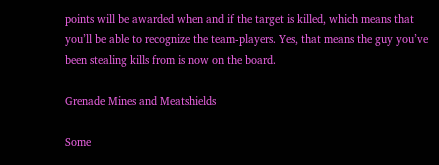points will be awarded when and if the target is killed, which means that you’ll be able to recognize the team-players. Yes, that means the guy you’ve been stealing kills from is now on the board.

Grenade Mines and Meatshields

Some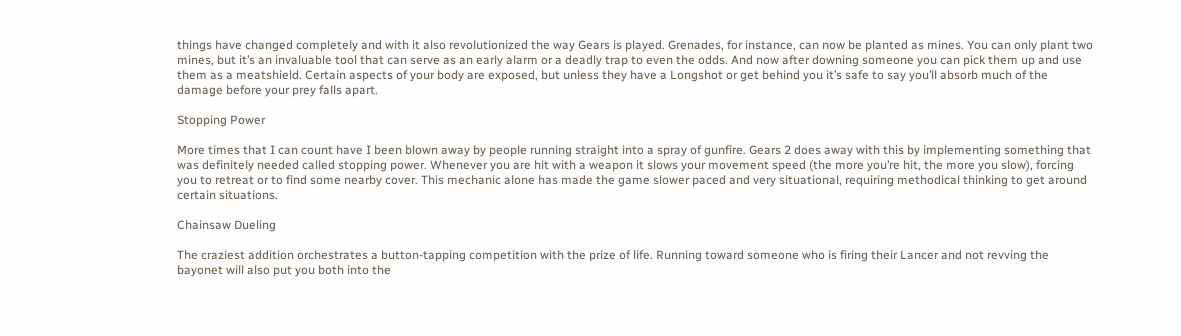things have changed completely and with it also revolutionized the way Gears is played. Grenades, for instance, can now be planted as mines. You can only plant two mines, but it’s an invaluable tool that can serve as an early alarm or a deadly trap to even the odds. And now after downing someone you can pick them up and use them as a meatshield. Certain aspects of your body are exposed, but unless they have a Longshot or get behind you it’s safe to say you’ll absorb much of the damage before your prey falls apart.

Stopping Power

More times that I can count have I been blown away by people running straight into a spray of gunfire. Gears 2 does away with this by implementing something that was definitely needed called stopping power. Whenever you are hit with a weapon it slows your movement speed (the more you’re hit, the more you slow), forcing you to retreat or to find some nearby cover. This mechanic alone has made the game slower paced and very situational, requiring methodical thinking to get around certain situations.

Chainsaw Dueling

The craziest addition orchestrates a button-tapping competition with the prize of life. Running toward someone who is firing their Lancer and not revving the bayonet will also put you both into the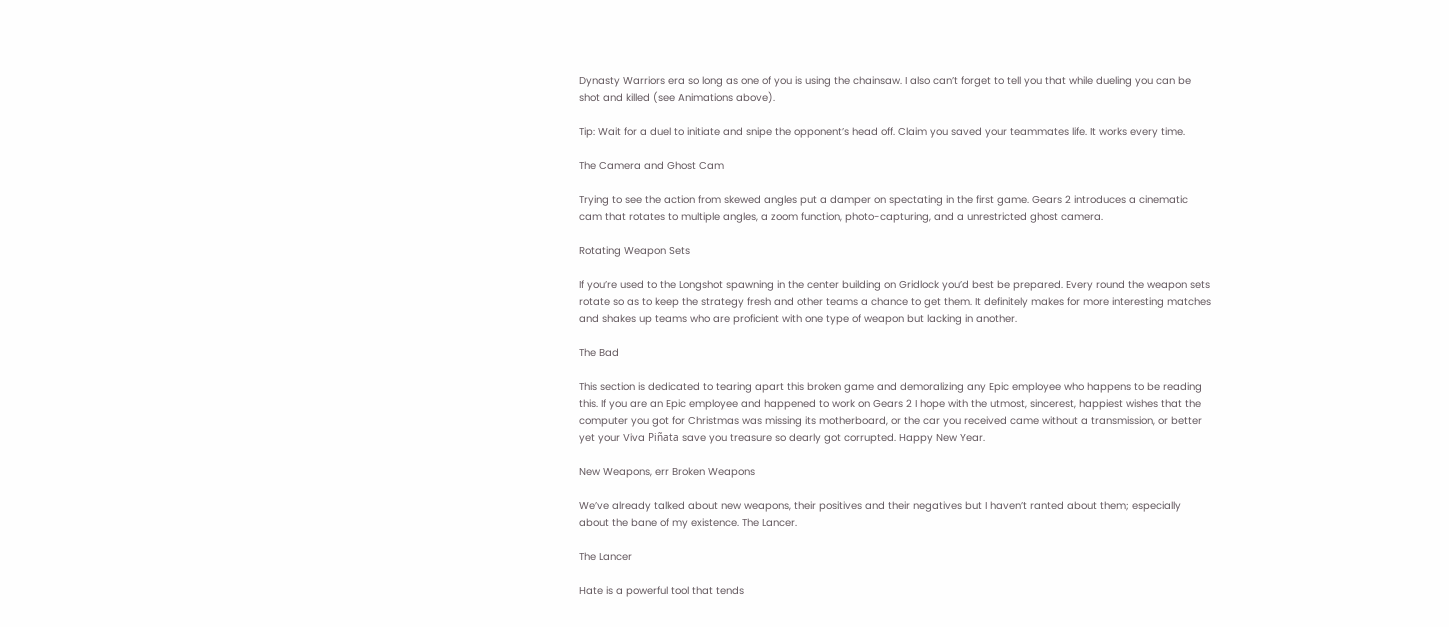Dynasty Warriors era so long as one of you is using the chainsaw. I also can’t forget to tell you that while dueling you can be shot and killed (see Animations above).

Tip: Wait for a duel to initiate and snipe the opponent’s head off. Claim you saved your teammates life. It works every time.

The Camera and Ghost Cam

Trying to see the action from skewed angles put a damper on spectating in the first game. Gears 2 introduces a cinematic cam that rotates to multiple angles, a zoom function, photo-capturing, and a unrestricted ghost camera.

Rotating Weapon Sets

If you’re used to the Longshot spawning in the center building on Gridlock you’d best be prepared. Every round the weapon sets rotate so as to keep the strategy fresh and other teams a chance to get them. It definitely makes for more interesting matches and shakes up teams who are proficient with one type of weapon but lacking in another.

The Bad

This section is dedicated to tearing apart this broken game and demoralizing any Epic employee who happens to be reading this. If you are an Epic employee and happened to work on Gears 2 I hope with the utmost, sincerest, happiest wishes that the computer you got for Christmas was missing its motherboard, or the car you received came without a transmission, or better yet your Viva Piñata save you treasure so dearly got corrupted. Happy New Year.

New Weapons, err Broken Weapons

We’ve already talked about new weapons, their positives and their negatives but I haven’t ranted about them; especially about the bane of my existence. The Lancer.

The Lancer

Hate is a powerful tool that tends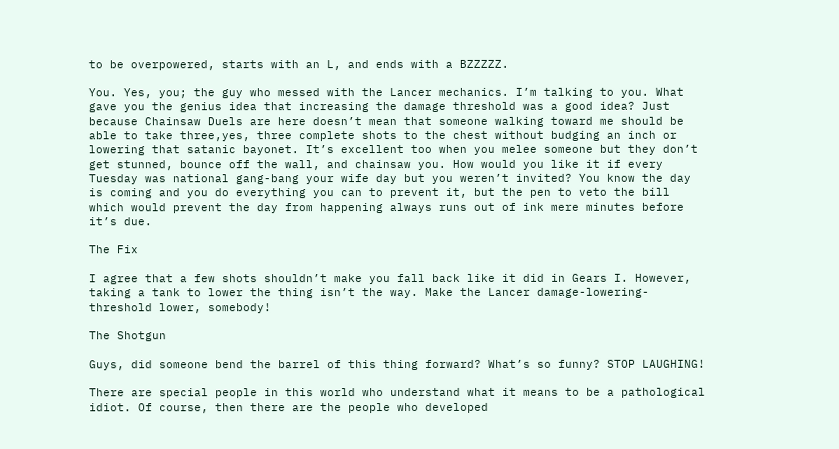to be overpowered, starts with an L, and ends with a BZZZZZ.

You. Yes, you; the guy who messed with the Lancer mechanics. I’m talking to you. What gave you the genius idea that increasing the damage threshold was a good idea? Just because Chainsaw Duels are here doesn’t mean that someone walking toward me should be able to take three,yes, three complete shots to the chest without budging an inch or lowering that satanic bayonet. It’s excellent too when you melee someone but they don’t get stunned, bounce off the wall, and chainsaw you. How would you like it if every Tuesday was national gang-bang your wife day but you weren’t invited? You know the day is coming and you do everything you can to prevent it, but the pen to veto the bill which would prevent the day from happening always runs out of ink mere minutes before it’s due.

The Fix

I agree that a few shots shouldn’t make you fall back like it did in Gears I. However, taking a tank to lower the thing isn’t the way. Make the Lancer damage-lowering-threshold lower, somebody!

The Shotgun

Guys, did someone bend the barrel of this thing forward? What’s so funny? STOP LAUGHING!

There are special people in this world who understand what it means to be a pathological idiot. Of course, then there are the people who developed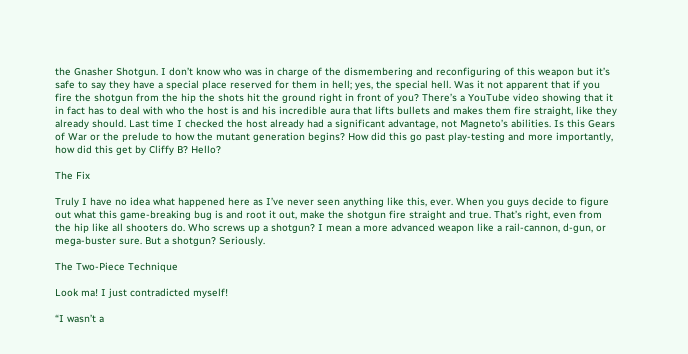the Gnasher Shotgun. I don’t know who was in charge of the dismembering and reconfiguring of this weapon but it’s safe to say they have a special place reserved for them in hell; yes, the special hell. Was it not apparent that if you fire the shotgun from the hip the shots hit the ground right in front of you? There’s a YouTube video showing that it in fact has to deal with who the host is and his incredible aura that lifts bullets and makes them fire straight, like they already should. Last time I checked the host already had a significant advantage, not Magneto’s abilities. Is this Gears of War or the prelude to how the mutant generation begins? How did this go past play-testing and more importantly, how did this get by Cliffy B? Hello?

The Fix

Truly I have no idea what happened here as I’ve never seen anything like this, ever. When you guys decide to figure out what this game-breaking bug is and root it out, make the shotgun fire straight and true. That’s right, even from the hip like all shooters do. Who screws up a shotgun? I mean a more advanced weapon like a rail-cannon, d-gun, or mega-buster sure. But a shotgun? Seriously.

The Two-Piece Technique

Look ma! I just contradicted myself!

“I wasn’t a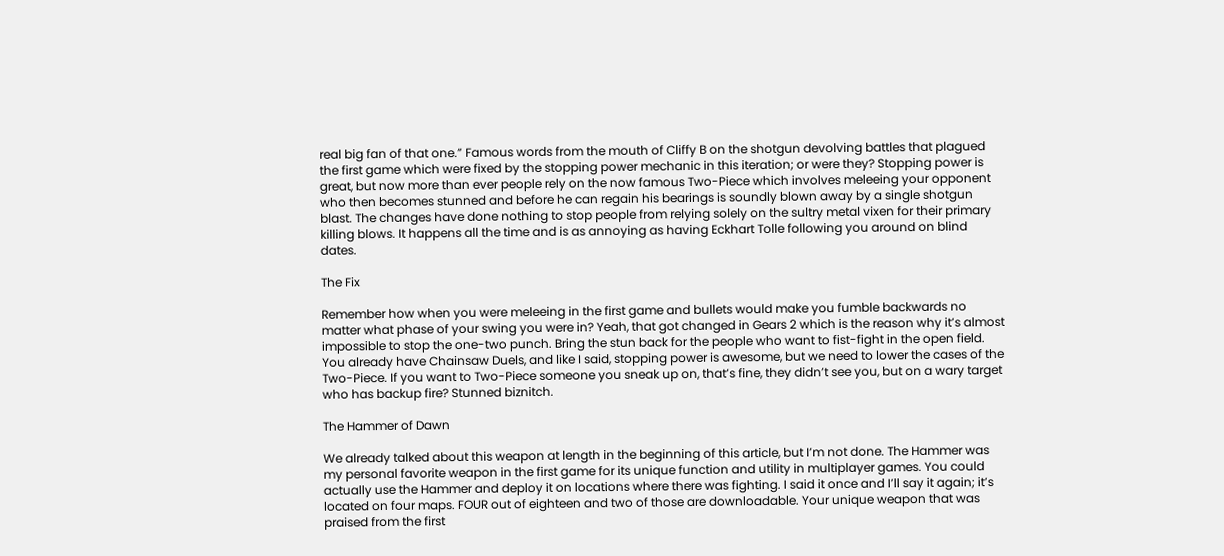real big fan of that one.” Famous words from the mouth of Cliffy B on the shotgun devolving battles that plagued the first game which were fixed by the stopping power mechanic in this iteration; or were they? Stopping power is great, but now more than ever people rely on the now famous Two-Piece which involves meleeing your opponent who then becomes stunned and before he can regain his bearings is soundly blown away by a single shotgun blast. The changes have done nothing to stop people from relying solely on the sultry metal vixen for their primary killing blows. It happens all the time and is as annoying as having Eckhart Tolle following you around on blind dates.

The Fix

Remember how when you were meleeing in the first game and bullets would make you fumble backwards no matter what phase of your swing you were in? Yeah, that got changed in Gears 2 which is the reason why it’s almost impossible to stop the one-two punch. Bring the stun back for the people who want to fist-fight in the open field. You already have Chainsaw Duels, and like I said, stopping power is awesome, but we need to lower the cases of the Two-Piece. If you want to Two-Piece someone you sneak up on, that’s fine, they didn’t see you, but on a wary target who has backup fire? Stunned biznitch.

The Hammer of Dawn

We already talked about this weapon at length in the beginning of this article, but I’m not done. The Hammer was my personal favorite weapon in the first game for its unique function and utility in multiplayer games. You could actually use the Hammer and deploy it on locations where there was fighting. I said it once and I’ll say it again; it’s located on four maps. FOUR out of eighteen and two of those are downloadable. Your unique weapon that was praised from the first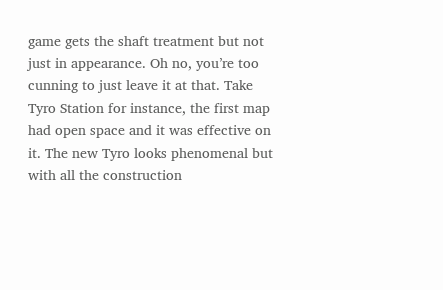game gets the shaft treatment but not just in appearance. Oh no, you’re too cunning to just leave it at that. Take Tyro Station for instance, the first map had open space and it was effective on it. The new Tyro looks phenomenal but with all the construction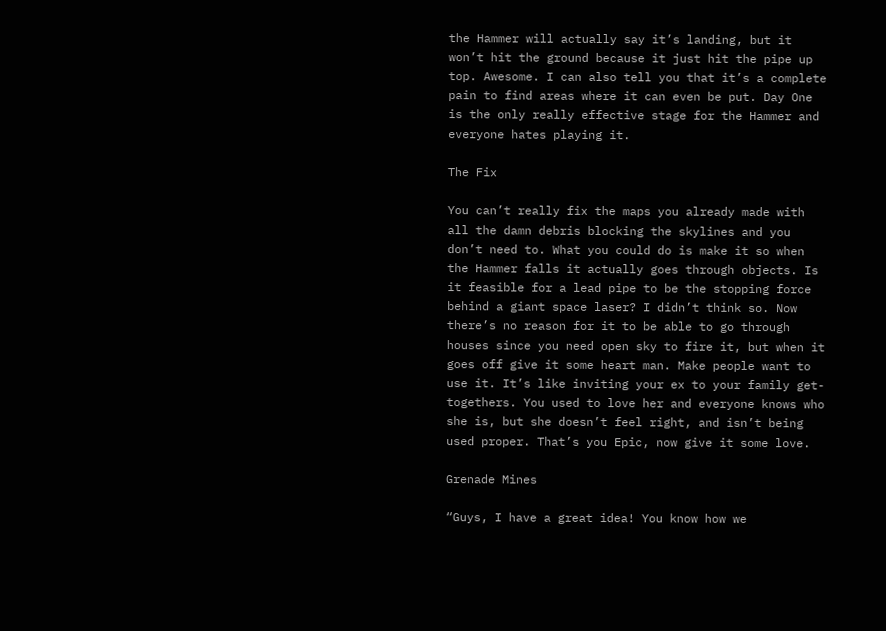the Hammer will actually say it’s landing, but it won’t hit the ground because it just hit the pipe up top. Awesome. I can also tell you that it’s a complete pain to find areas where it can even be put. Day One is the only really effective stage for the Hammer and everyone hates playing it.

The Fix

You can’t really fix the maps you already made with all the damn debris blocking the skylines and you don’t need to. What you could do is make it so when the Hammer falls it actually goes through objects. Is it feasible for a lead pipe to be the stopping force behind a giant space laser? I didn’t think so. Now there’s no reason for it to be able to go through houses since you need open sky to fire it, but when it goes off give it some heart man. Make people want to use it. It’s like inviting your ex to your family get-togethers. You used to love her and everyone knows who she is, but she doesn’t feel right, and isn’t being used proper. That’s you Epic, now give it some love.

Grenade Mines

“Guys, I have a great idea! You know how we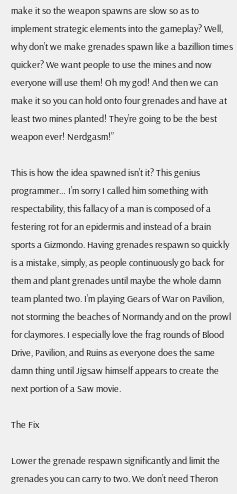make it so the weapon spawns are slow so as to implement strategic elements into the gameplay? Well, why don’t we make grenades spawn like a bazillion times quicker? We want people to use the mines and now everyone will use them! Oh my god! And then we can make it so you can hold onto four grenades and have at least two mines planted! They’re going to be the best weapon ever! Nerdgasm!”

This is how the idea spawned isn’t it? This genius programmer… I’m sorry I called him something with respectability, this fallacy of a man is composed of a festering rot for an epidermis and instead of a brain sports a Gizmondo. Having grenades respawn so quickly is a mistake, simply, as people continuously go back for them and plant grenades until maybe the whole damn team planted two. I’m playing Gears of War on Pavilion, not storming the beaches of Normandy and on the prowl for claymores. I especially love the frag rounds of Blood Drive, Pavilion, and Ruins as everyone does the same damn thing until Jigsaw himself appears to create the next portion of a Saw movie.

The Fix

Lower the grenade respawn significantly and limit the grenades you can carry to two. We don’t need Theron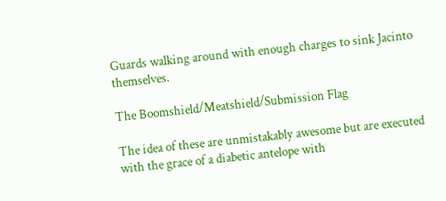Guards walking around with enough charges to sink Jacinto themselves.

The Boomshield/Meatshield/Submission Flag

The idea of these are unmistakably awesome but are executed with the grace of a diabetic antelope with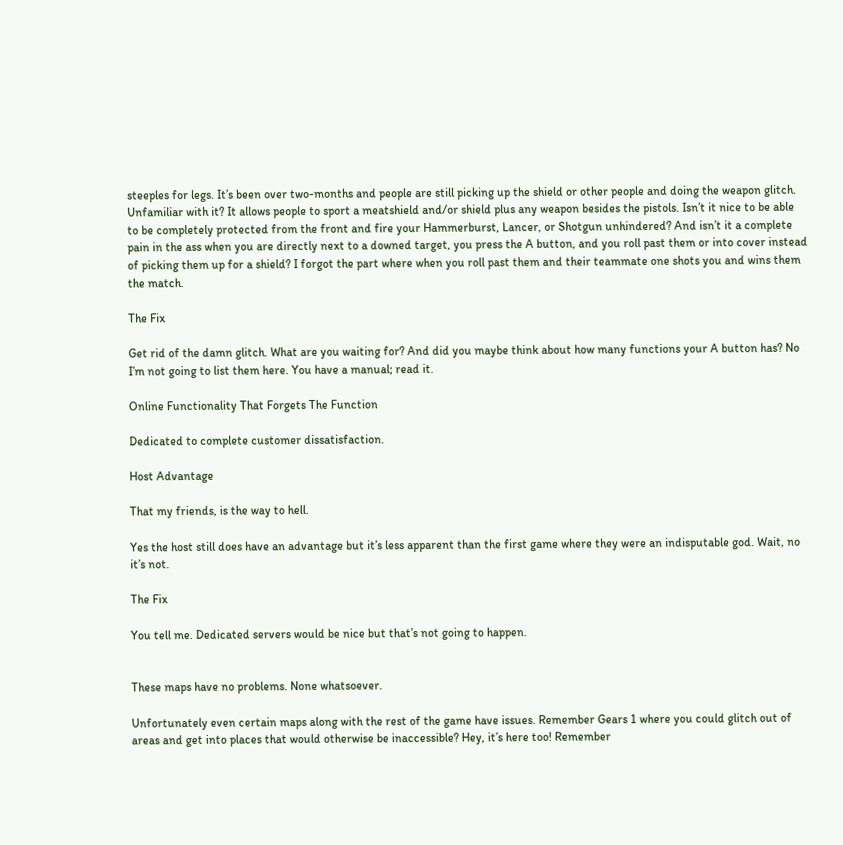steeples for legs. It’s been over two-months and people are still picking up the shield or other people and doing the weapon glitch. Unfamiliar with it? It allows people to sport a meatshield and/or shield plus any weapon besides the pistols. Isn’t it nice to be able to be completely protected from the front and fire your Hammerburst, Lancer, or Shotgun unhindered? And isn’t it a complete pain in the ass when you are directly next to a downed target, you press the A button, and you roll past them or into cover instead of picking them up for a shield? I forgot the part where when you roll past them and their teammate one shots you and wins them the match.

The Fix

Get rid of the damn glitch. What are you waiting for? And did you maybe think about how many functions your A button has? No I’m not going to list them here. You have a manual; read it.

Online Functionality That Forgets The Function

Dedicated to complete customer dissatisfaction.

Host Advantage

That my friends, is the way to hell.

Yes the host still does have an advantage but it’s less apparent than the first game where they were an indisputable god. Wait, no it’s not.

The Fix

You tell me. Dedicated servers would be nice but that’s not going to happen.


These maps have no problems. None whatsoever.

Unfortunately even certain maps along with the rest of the game have issues. Remember Gears 1 where you could glitch out of areas and get into places that would otherwise be inaccessible? Hey, it’s here too! Remember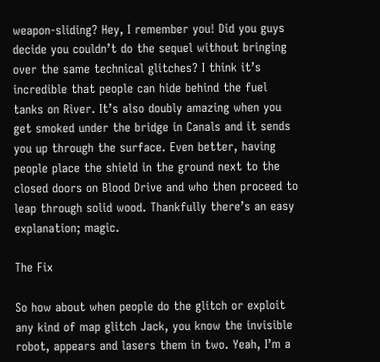weapon-sliding? Hey, I remember you! Did you guys decide you couldn’t do the sequel without bringing over the same technical glitches? I think it’s incredible that people can hide behind the fuel tanks on River. It’s also doubly amazing when you get smoked under the bridge in Canals and it sends you up through the surface. Even better, having people place the shield in the ground next to the closed doors on Blood Drive and who then proceed to leap through solid wood. Thankfully there’s an easy explanation; magic.

The Fix

So how about when people do the glitch or exploit any kind of map glitch Jack, you know the invisible robot, appears and lasers them in two. Yeah, I’m a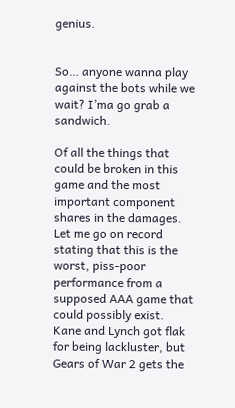genius.


So… anyone wanna play against the bots while we wait? I’ma go grab a sandwich.

Of all the things that could be broken in this game and the most important component shares in the damages. Let me go on record stating that this is the worst, piss-poor performance from a supposed AAA game that could possibly exist. Kane and Lynch got flak for being lackluster, but Gears of War 2 gets the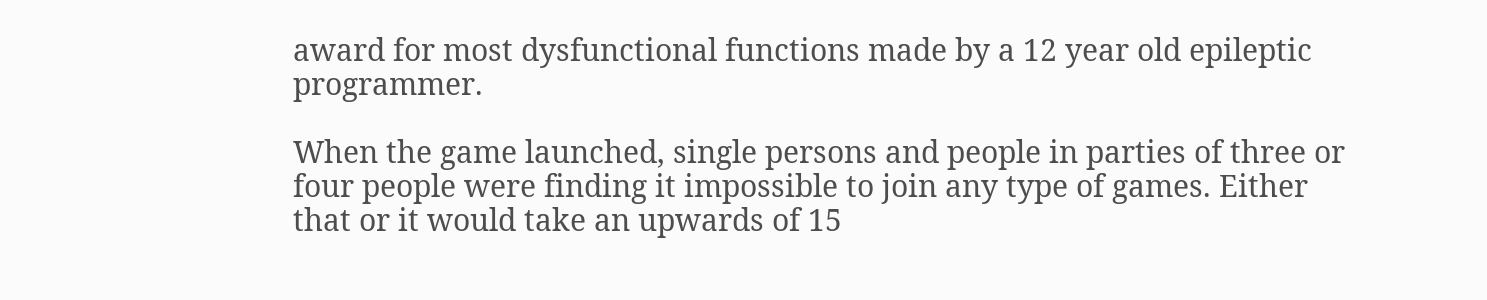award for most dysfunctional functions made by a 12 year old epileptic programmer.

When the game launched, single persons and people in parties of three or four people were finding it impossible to join any type of games. Either that or it would take an upwards of 15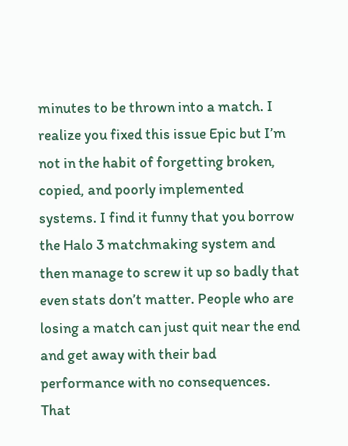minutes to be thrown into a match. I realize you fixed this issue Epic but I’m not in the habit of forgetting broken, copied, and poorly implemented systems. I find it funny that you borrow the Halo 3 matchmaking system and then manage to screw it up so badly that even stats don’t matter. People who are losing a match can just quit near the end and get away with their bad performance with no consequences. That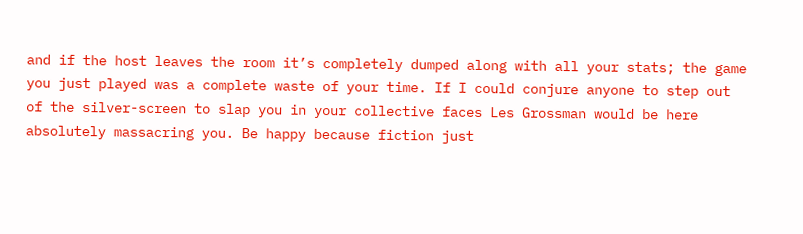and if the host leaves the room it’s completely dumped along with all your stats; the game you just played was a complete waste of your time. If I could conjure anyone to step out of the silver-screen to slap you in your collective faces Les Grossman would be here absolutely massacring you. Be happy because fiction just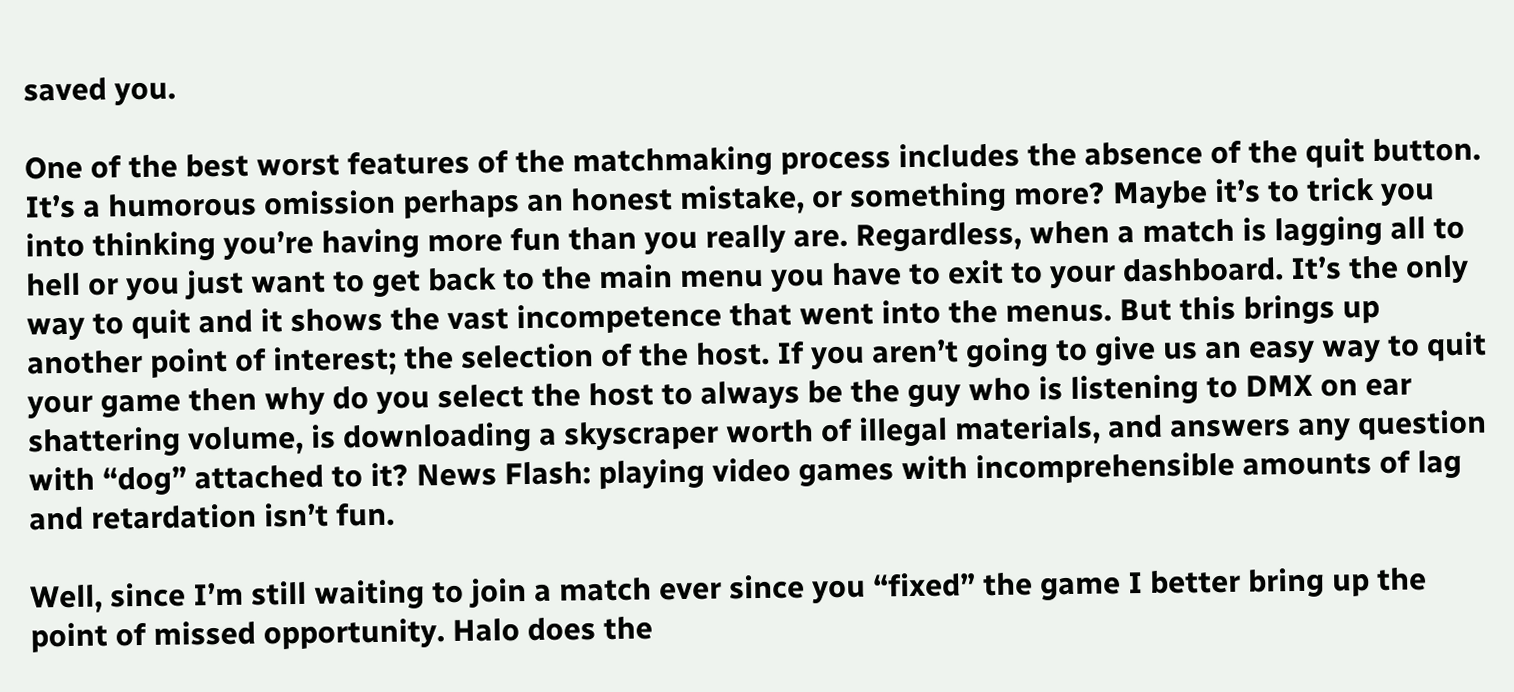saved you.

One of the best worst features of the matchmaking process includes the absence of the quit button. It’s a humorous omission perhaps an honest mistake, or something more? Maybe it’s to trick you into thinking you’re having more fun than you really are. Regardless, when a match is lagging all to hell or you just want to get back to the main menu you have to exit to your dashboard. It’s the only way to quit and it shows the vast incompetence that went into the menus. But this brings up another point of interest; the selection of the host. If you aren’t going to give us an easy way to quit your game then why do you select the host to always be the guy who is listening to DMX on ear shattering volume, is downloading a skyscraper worth of illegal materials, and answers any question with “dog” attached to it? News Flash: playing video games with incomprehensible amounts of lag and retardation isn’t fun.

Well, since I’m still waiting to join a match ever since you “fixed” the game I better bring up the point of missed opportunity. Halo does the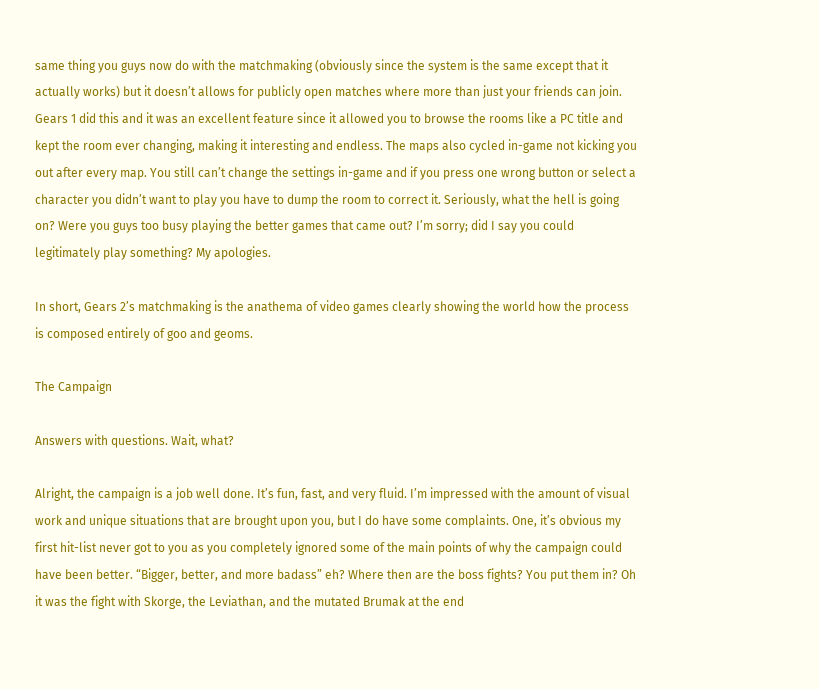same thing you guys now do with the matchmaking (obviously since the system is the same except that it actually works) but it doesn’t allows for publicly open matches where more than just your friends can join. Gears 1 did this and it was an excellent feature since it allowed you to browse the rooms like a PC title and kept the room ever changing, making it interesting and endless. The maps also cycled in-game not kicking you out after every map. You still can’t change the settings in-game and if you press one wrong button or select a character you didn’t want to play you have to dump the room to correct it. Seriously, what the hell is going on? Were you guys too busy playing the better games that came out? I’m sorry; did I say you could legitimately play something? My apologies.

In short, Gears 2’s matchmaking is the anathema of video games clearly showing the world how the process is composed entirely of goo and geoms.

The Campaign

Answers with questions. Wait, what?

Alright, the campaign is a job well done. It’s fun, fast, and very fluid. I’m impressed with the amount of visual work and unique situations that are brought upon you, but I do have some complaints. One, it’s obvious my first hit-list never got to you as you completely ignored some of the main points of why the campaign could have been better. “Bigger, better, and more badass” eh? Where then are the boss fights? You put them in? Oh it was the fight with Skorge, the Leviathan, and the mutated Brumak at the end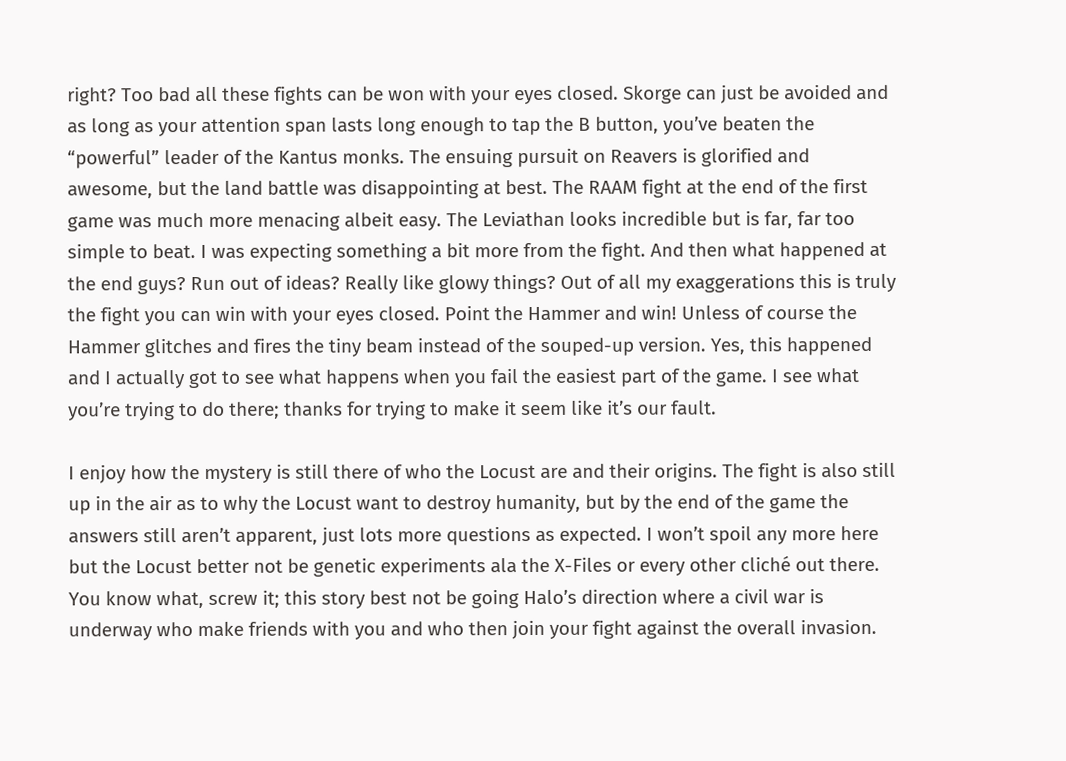right? Too bad all these fights can be won with your eyes closed. Skorge can just be avoided and as long as your attention span lasts long enough to tap the B button, you’ve beaten the “powerful” leader of the Kantus monks. The ensuing pursuit on Reavers is glorified and awesome, but the land battle was disappointing at best. The RAAM fight at the end of the first game was much more menacing albeit easy. The Leviathan looks incredible but is far, far too simple to beat. I was expecting something a bit more from the fight. And then what happened at the end guys? Run out of ideas? Really like glowy things? Out of all my exaggerations this is truly the fight you can win with your eyes closed. Point the Hammer and win! Unless of course the Hammer glitches and fires the tiny beam instead of the souped-up version. Yes, this happened and I actually got to see what happens when you fail the easiest part of the game. I see what you’re trying to do there; thanks for trying to make it seem like it’s our fault.

I enjoy how the mystery is still there of who the Locust are and their origins. The fight is also still up in the air as to why the Locust want to destroy humanity, but by the end of the game the answers still aren’t apparent, just lots more questions as expected. I won’t spoil any more here but the Locust better not be genetic experiments ala the X-Files or every other cliché out there. You know what, screw it; this story best not be going Halo’s direction where a civil war is underway who make friends with you and who then join your fight against the overall invasion.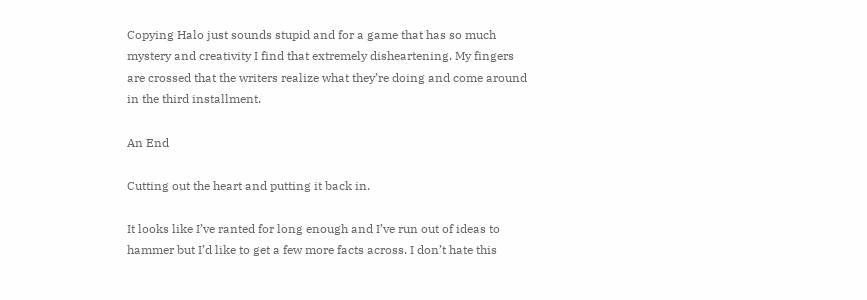Copying Halo just sounds stupid and for a game that has so much mystery and creativity I find that extremely disheartening. My fingers are crossed that the writers realize what they’re doing and come around in the third installment.

An End

Cutting out the heart and putting it back in.

It looks like I’ve ranted for long enough and I’ve run out of ideas to hammer but I’d like to get a few more facts across. I don’t hate this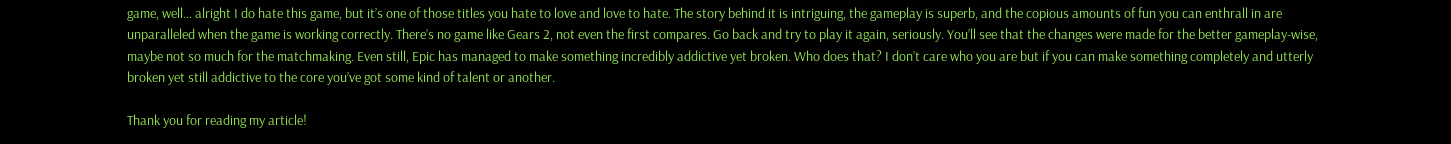game, well… alright I do hate this game, but it’s one of those titles you hate to love and love to hate. The story behind it is intriguing, the gameplay is superb, and the copious amounts of fun you can enthrall in are unparalleled when the game is working correctly. There’s no game like Gears 2, not even the first compares. Go back and try to play it again, seriously. You’ll see that the changes were made for the better gameplay-wise, maybe not so much for the matchmaking. Even still, Epic has managed to make something incredibly addictive yet broken. Who does that? I don’t care who you are but if you can make something completely and utterly broken yet still addictive to the core you’ve got some kind of talent or another.

Thank you for reading my article!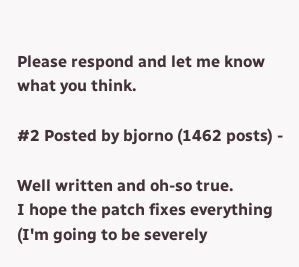Please respond and let me know what you think.

#2 Posted by bjorno (1462 posts) -

Well written and oh-so true.
I hope the patch fixes everything (I'm going to be severely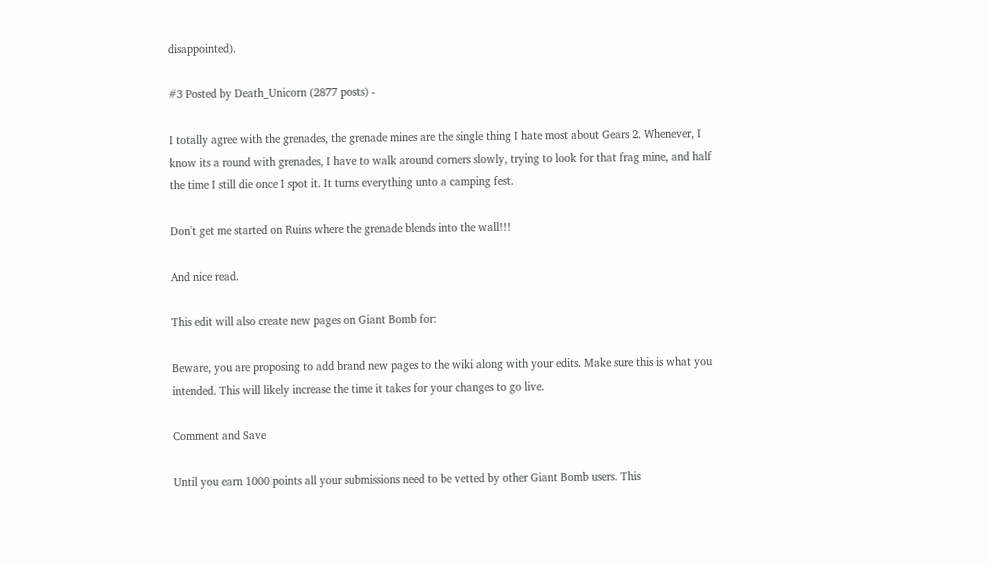disappointed).

#3 Posted by Death_Unicorn (2877 posts) -

I totally agree with the grenades, the grenade mines are the single thing I hate most about Gears 2. Whenever, I know its a round with grenades, I have to walk around corners slowly, trying to look for that frag mine, and half the time I still die once I spot it. It turns everything unto a camping fest.

Don't get me started on Ruins where the grenade blends into the wall!!!

And nice read.

This edit will also create new pages on Giant Bomb for:

Beware, you are proposing to add brand new pages to the wiki along with your edits. Make sure this is what you intended. This will likely increase the time it takes for your changes to go live.

Comment and Save

Until you earn 1000 points all your submissions need to be vetted by other Giant Bomb users. This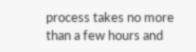process takes no more than a few hours and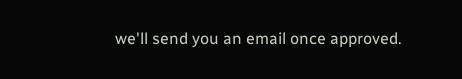we'll send you an email once approved.